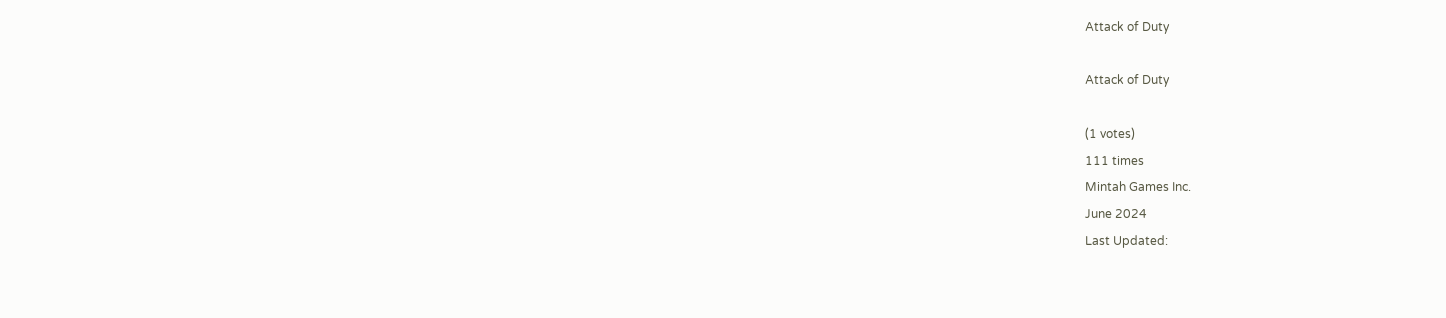Attack of Duty

Attack of Duty

(1 votes)
111 times
Mintah Games Inc.
June 2024
Last Updated: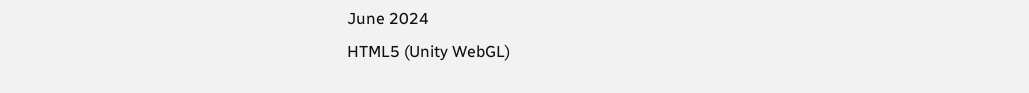June 2024
HTML5 (Unity WebGL)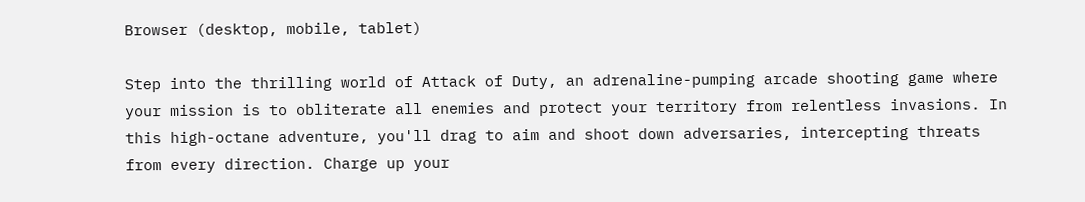Browser (desktop, mobile, tablet)

Step into the thrilling world of Attack of Duty, an adrenaline-pumping arcade shooting game where your mission is to obliterate all enemies and protect your territory from relentless invasions. In this high-octane adventure, you'll drag to aim and shoot down adversaries, intercepting threats from every direction. Charge up your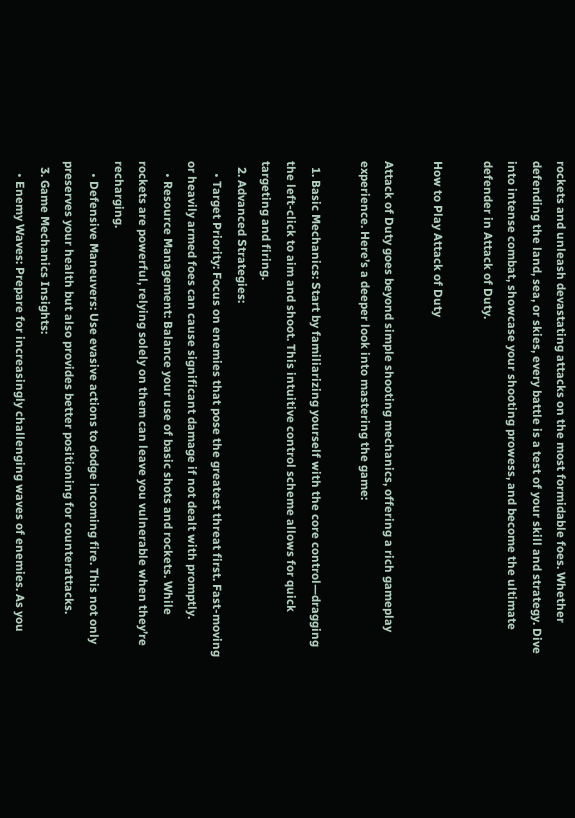rockets and unleash devastating attacks on the most formidable foes. Whether defending the land, sea, or skies, every battle is a test of your skill and strategy. Dive into intense combat, showcase your shooting prowess, and become the ultimate defender in Attack of Duty.

How to Play Attack of Duty

Attack of Duty goes beyond simple shooting mechanics, offering a rich gameplay experience. Here’s a deeper look into mastering the game:

  1. Basic Mechanics: Start by familiarizing yourself with the core control—dragging the left-click to aim and shoot. This intuitive control scheme allows for quick targeting and firing.
  2. Advanced Strategies:
    • Target Priority: Focus on enemies that pose the greatest threat first. Fast-moving or heavily armed foes can cause significant damage if not dealt with promptly.
    • Resource Management: Balance your use of basic shots and rockets. While rockets are powerful, relying solely on them can leave you vulnerable when they’re recharging.
    • Defensive Maneuvers: Use evasive actions to dodge incoming fire. This not only preserves your health but also provides better positioning for counterattacks.
  3. Game Mechanics Insights:
    • Enemy Waves: Prepare for increasingly challenging waves of enemies. As you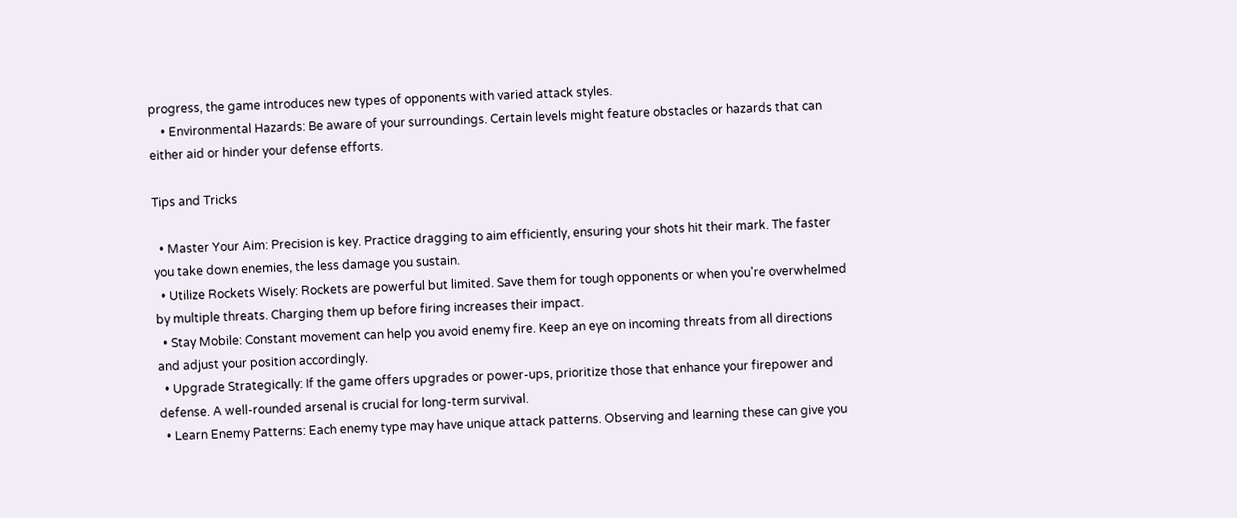progress, the game introduces new types of opponents with varied attack styles.
    • Environmental Hazards: Be aware of your surroundings. Certain levels might feature obstacles or hazards that can either aid or hinder your defense efforts.

Tips and Tricks

  • Master Your Aim: Precision is key. Practice dragging to aim efficiently, ensuring your shots hit their mark. The faster you take down enemies, the less damage you sustain.
  • Utilize Rockets Wisely: Rockets are powerful but limited. Save them for tough opponents or when you're overwhelmed by multiple threats. Charging them up before firing increases their impact.
  • Stay Mobile: Constant movement can help you avoid enemy fire. Keep an eye on incoming threats from all directions and adjust your position accordingly.
  • Upgrade Strategically: If the game offers upgrades or power-ups, prioritize those that enhance your firepower and defense. A well-rounded arsenal is crucial for long-term survival.
  • Learn Enemy Patterns: Each enemy type may have unique attack patterns. Observing and learning these can give you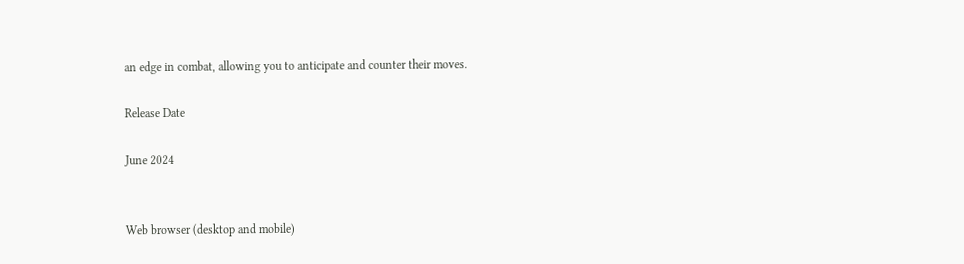an edge in combat, allowing you to anticipate and counter their moves.

Release Date

June 2024


Web browser (desktop and mobile)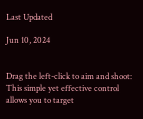Last Updated

Jun 10, 2024


Drag the left-click to aim and shoot: This simple yet effective control allows you to target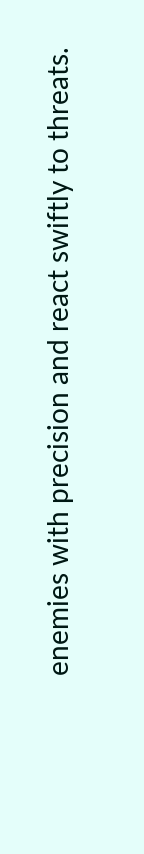enemies with precision and react swiftly to threats.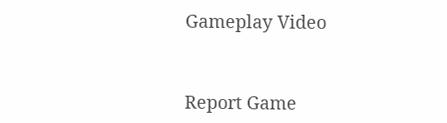Gameplay Video


Report Game